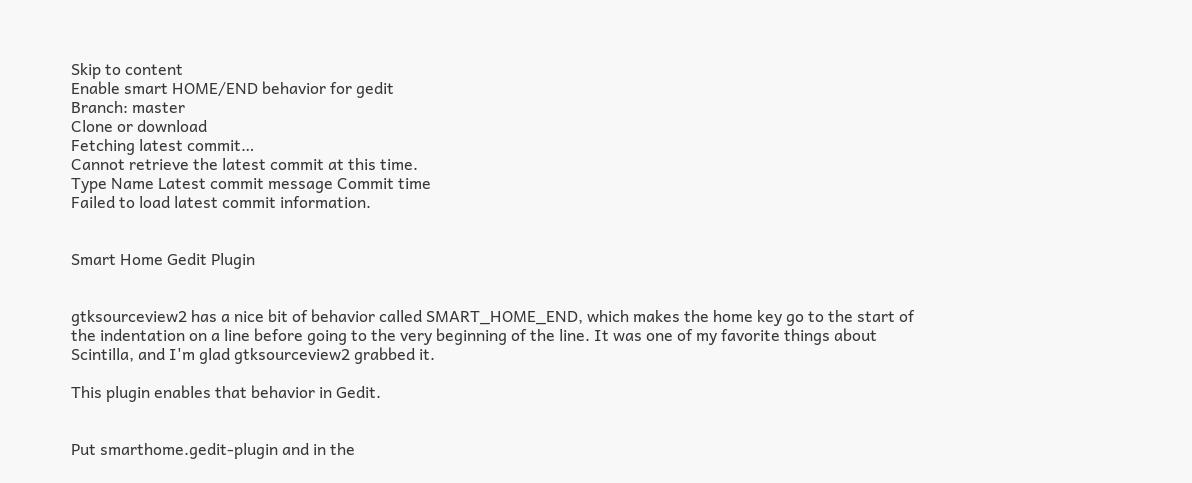Skip to content
Enable smart HOME/END behavior for gedit
Branch: master
Clone or download
Fetching latest commit…
Cannot retrieve the latest commit at this time.
Type Name Latest commit message Commit time
Failed to load latest commit information.


Smart Home Gedit Plugin


gtksourceview2 has a nice bit of behavior called SMART_HOME_END, which makes the home key go to the start of the indentation on a line before going to the very beginning of the line. It was one of my favorite things about Scintilla, and I'm glad gtksourceview2 grabbed it.

This plugin enables that behavior in Gedit.


Put smarthome.gedit-plugin and in the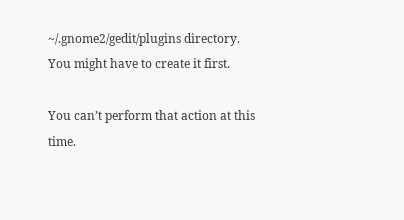~/.gnome2/gedit/plugins directory. You might have to create it first.

You can’t perform that action at this time.